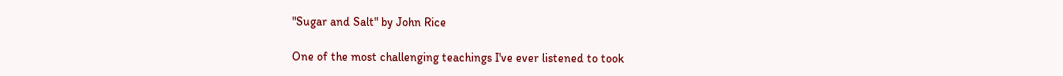"Sugar and Salt" by John Rice

One of the most challenging teachings I've ever listened to took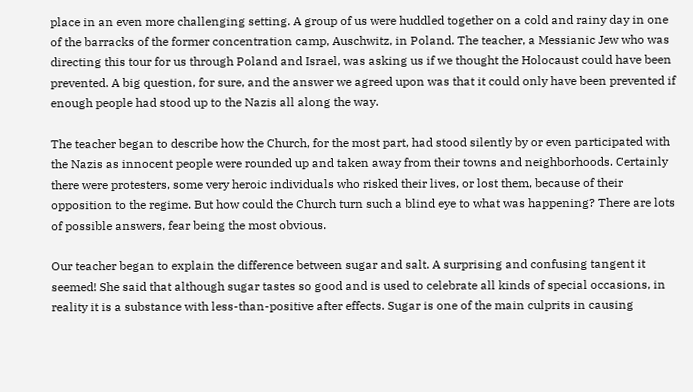place in an even more challenging setting. A group of us were huddled together on a cold and rainy day in one of the barracks of the former concentration camp, Auschwitz, in Poland. The teacher, a Messianic Jew who was directing this tour for us through Poland and Israel, was asking us if we thought the Holocaust could have been prevented. A big question, for sure, and the answer we agreed upon was that it could only have been prevented if enough people had stood up to the Nazis all along the way.

The teacher began to describe how the Church, for the most part, had stood silently by or even participated with the Nazis as innocent people were rounded up and taken away from their towns and neighborhoods. Certainly there were protesters, some very heroic individuals who risked their lives, or lost them, because of their opposition to the regime. But how could the Church turn such a blind eye to what was happening? There are lots of possible answers, fear being the most obvious.

Our teacher began to explain the difference between sugar and salt. A surprising and confusing tangent it seemed! She said that although sugar tastes so good and is used to celebrate all kinds of special occasions, in reality it is a substance with less-than-positive after effects. Sugar is one of the main culprits in causing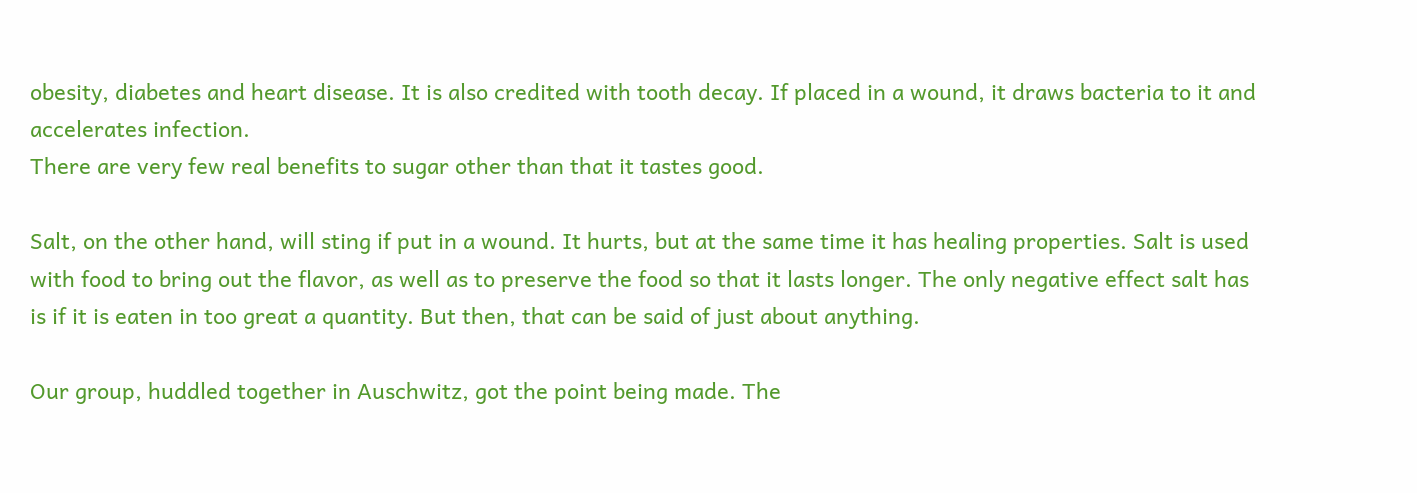obesity, diabetes and heart disease. It is also credited with tooth decay. If placed in a wound, it draws bacteria to it and accelerates infection.
There are very few real benefits to sugar other than that it tastes good.

Salt, on the other hand, will sting if put in a wound. It hurts, but at the same time it has healing properties. Salt is used with food to bring out the flavor, as well as to preserve the food so that it lasts longer. The only negative effect salt has is if it is eaten in too great a quantity. But then, that can be said of just about anything.

Our group, huddled together in Auschwitz, got the point being made. The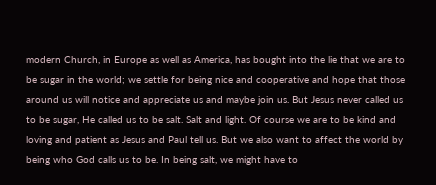modern Church, in Europe as well as America, has bought into the lie that we are to be sugar in the world; we settle for being nice and cooperative and hope that those around us will notice and appreciate us and maybe join us. But Jesus never called us to be sugar, He called us to be salt. Salt and light. Of course we are to be kind and loving and patient as Jesus and Paul tell us. But we also want to affect the world by being who God calls us to be. In being salt, we might have to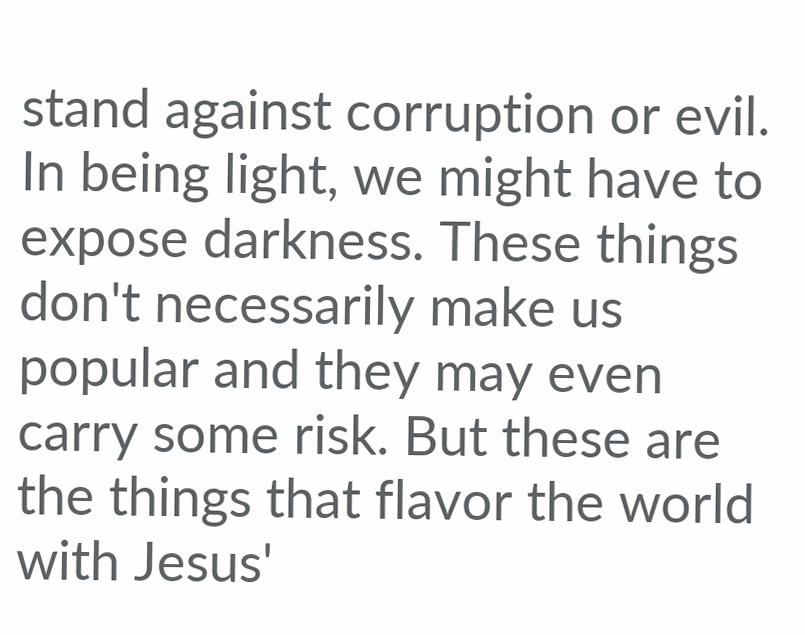stand against corruption or evil. In being light, we might have to expose darkness. These things don't necessarily make us popular and they may even carry some risk. But these are the things that flavor the world with Jesus'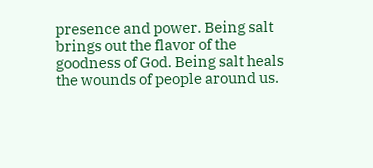presence and power. Being salt brings out the flavor of the goodness of God. Being salt heals the wounds of people around us.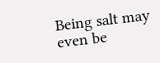Being salt may even be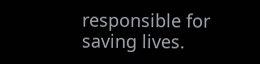responsible for saving lives.